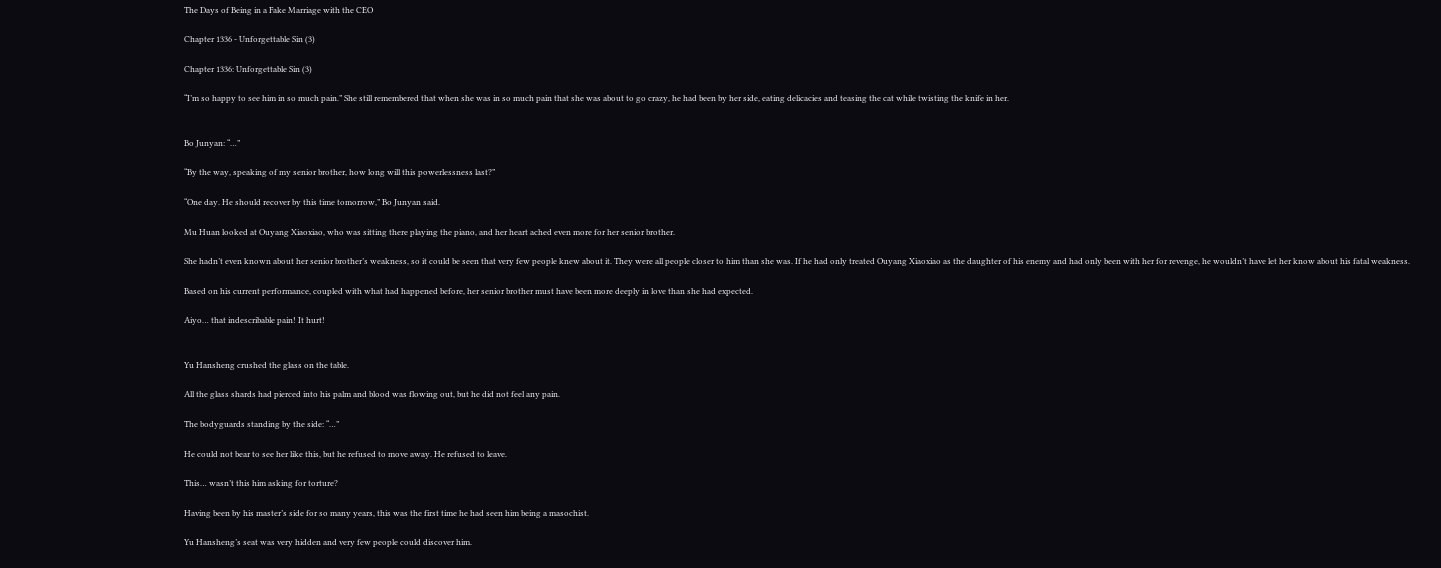The Days of Being in a Fake Marriage with the CEO

Chapter 1336 - Unforgettable Sin (3)

Chapter 1336: Unforgettable Sin (3)

“I’m so happy to see him in so much pain.” She still remembered that when she was in so much pain that she was about to go crazy, he had been by her side, eating delicacies and teasing the cat while twisting the knife in her.


Bo Junyan: “…”

“By the way, speaking of my senior brother, how long will this powerlessness last?”

“One day. He should recover by this time tomorrow,” Bo Junyan said.

Mu Huan looked at Ouyang Xiaoxiao, who was sitting there playing the piano, and her heart ached even more for her senior brother.

She hadn’t even known about her senior brother’s weakness, so it could be seen that very few people knew about it. They were all people closer to him than she was. If he had only treated Ouyang Xiaoxiao as the daughter of his enemy and had only been with her for revenge, he wouldn’t have let her know about his fatal weakness.

Based on his current performance, coupled with what had happened before, her senior brother must have been more deeply in love than she had expected.

Aiyo… that indescribable pain! It hurt!


Yu Hansheng crushed the glass on the table.

All the glass shards had pierced into his palm and blood was flowing out, but he did not feel any pain.

The bodyguards standing by the side: “…”

He could not bear to see her like this, but he refused to move away. He refused to leave.

This… wasn’t this him asking for torture?

Having been by his master’s side for so many years, this was the first time he had seen him being a masochist.

Yu Hansheng’s seat was very hidden and very few people could discover him.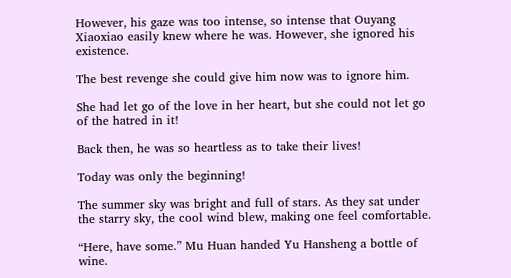However, his gaze was too intense, so intense that Ouyang Xiaoxiao easily knew where he was. However, she ignored his existence.

The best revenge she could give him now was to ignore him.

She had let go of the love in her heart, but she could not let go of the hatred in it!

Back then, he was so heartless as to take their lives!

Today was only the beginning!

The summer sky was bright and full of stars. As they sat under the starry sky, the cool wind blew, making one feel comfortable.

“Here, have some.” Mu Huan handed Yu Hansheng a bottle of wine.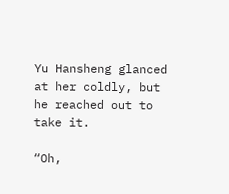Yu Hansheng glanced at her coldly, but he reached out to take it.

“Oh,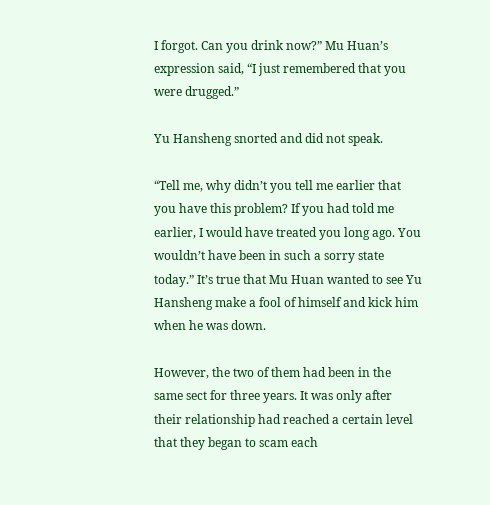I forgot. Can you drink now?” Mu Huan’s expression said, “I just remembered that you were drugged.”

Yu Hansheng snorted and did not speak.

“Tell me, why didn’t you tell me earlier that you have this problem? If you had told me earlier, I would have treated you long ago. You wouldn’t have been in such a sorry state today.” It’s true that Mu Huan wanted to see Yu Hansheng make a fool of himself and kick him when he was down.

However, the two of them had been in the same sect for three years. It was only after their relationship had reached a certain level that they began to scam each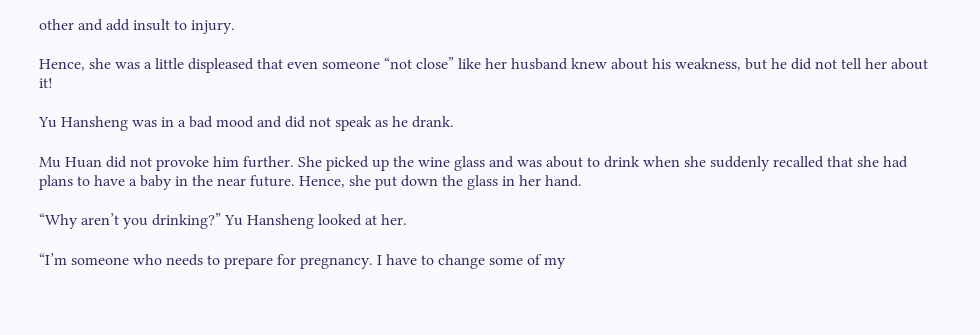other and add insult to injury.

Hence, she was a little displeased that even someone “not close” like her husband knew about his weakness, but he did not tell her about it!

Yu Hansheng was in a bad mood and did not speak as he drank.

Mu Huan did not provoke him further. She picked up the wine glass and was about to drink when she suddenly recalled that she had plans to have a baby in the near future. Hence, she put down the glass in her hand.

“Why aren’t you drinking?” Yu Hansheng looked at her.

“I’m someone who needs to prepare for pregnancy. I have to change some of my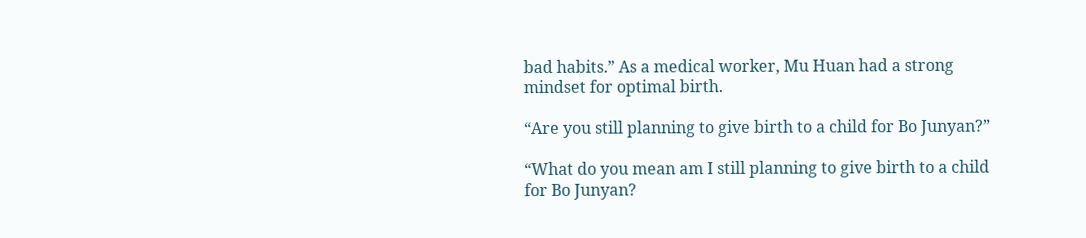bad habits.” As a medical worker, Mu Huan had a strong mindset for optimal birth.

“Are you still planning to give birth to a child for Bo Junyan?”

“What do you mean am I still planning to give birth to a child for Bo Junyan?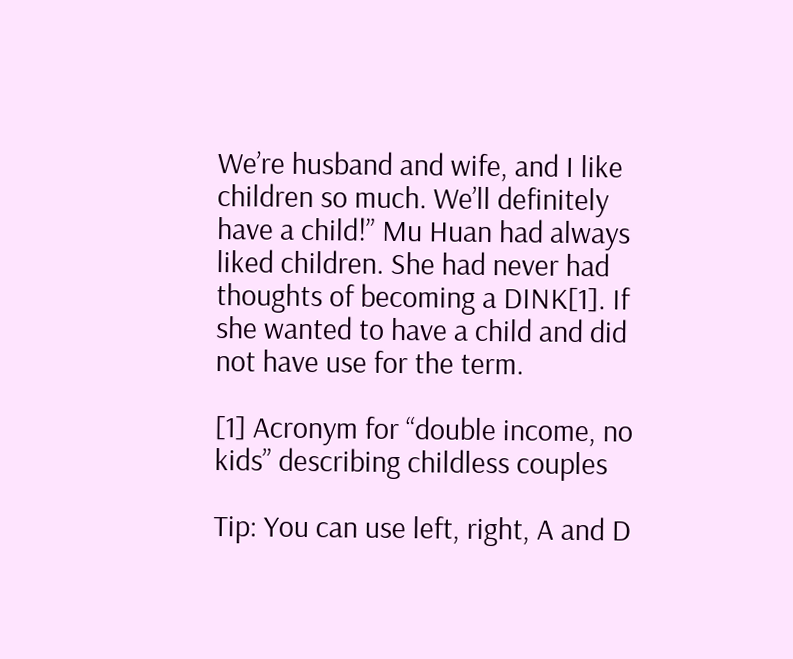We’re husband and wife, and I like children so much. We’ll definitely have a child!” Mu Huan had always liked children. She had never had thoughts of becoming a DINK[1]. If she wanted to have a child and did not have use for the term.

[1] Acronym for “double income, no kids” describing childless couples

Tip: You can use left, right, A and D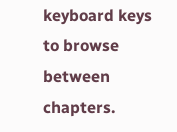keyboard keys to browse between chapters.